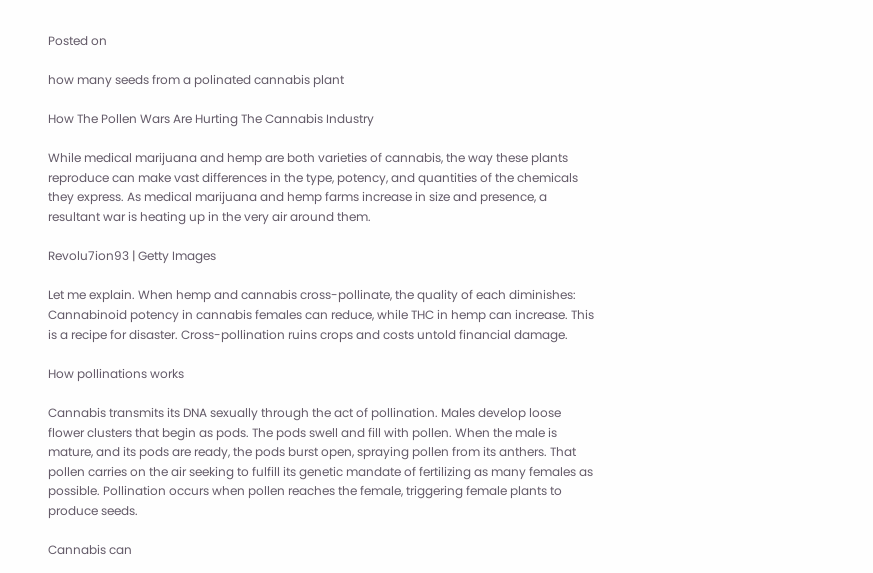Posted on

how many seeds from a polinated cannabis plant

How The Pollen Wars Are Hurting The Cannabis Industry

While medical marijuana and hemp are both varieties of cannabis, the way these plants reproduce can make vast differences in the type, potency, and quantities of the chemicals they express. As medical marijuana and hemp farms increase in size and presence, a resultant war is heating up in the very air around them.

Revolu7ion93 | Getty Images

Let me explain. When hemp and cannabis cross-pollinate, the quality of each diminishes: Cannabinoid potency in cannabis females can reduce, while THC in hemp can increase. This is a recipe for disaster. Cross-pollination ruins crops and costs untold financial damage.

How pollinations works

Cannabis transmits its DNA sexually through the act of pollination. Males develop loose flower clusters that begin as pods. The pods swell and fill with pollen. When the male is mature, and its pods are ready, the pods burst open, spraying pollen from its anthers. That pollen carries on the air seeking to fulfill its genetic mandate of fertilizing as many females as possible. Pollination occurs when pollen reaches the female, triggering female plants to produce seeds.

Cannabis can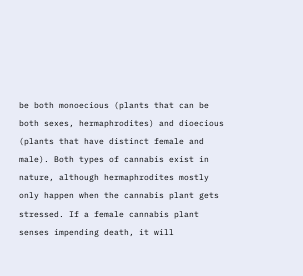be both monoecious (plants that can be both sexes, hermaphrodites) and dioecious (plants that have distinct female and male). Both types of cannabis exist in nature, although hermaphrodites mostly only happen when the cannabis plant gets stressed. If a female cannabis plant senses impending death, it will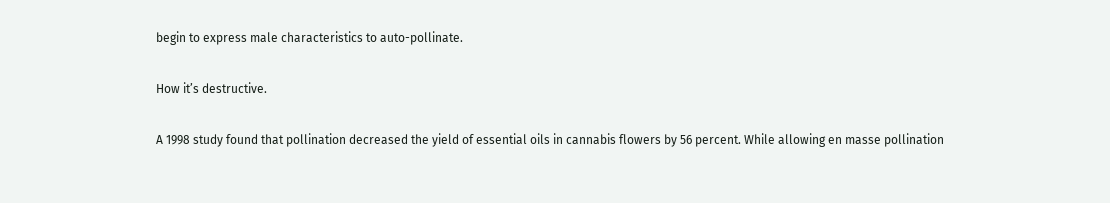begin to express male characteristics to auto-pollinate.

How it’s destructive.

A 1998 study found that pollination decreased the yield of essential oils in cannabis flowers by 56 percent. While allowing en masse pollination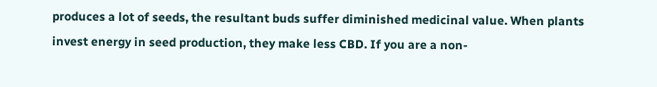produces a lot of seeds, the resultant buds suffer diminished medicinal value. When plants invest energy in seed production, they make less CBD. If you are a non-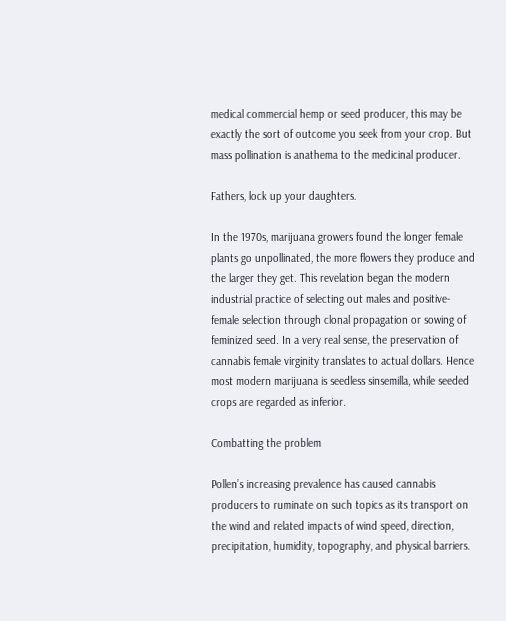medical commercial hemp or seed producer, this may be exactly the sort of outcome you seek from your crop. But mass pollination is anathema to the medicinal producer.

Fathers, lock up your daughters.

In the 1970s, marijuana growers found the longer female plants go unpollinated, the more flowers they produce and the larger they get. This revelation began the modern industrial practice of selecting out males and positive-female selection through clonal propagation or sowing of feminized seed. In a very real sense, the preservation of cannabis female virginity translates to actual dollars. Hence most modern marijuana is seedless sinsemilla, while seeded crops are regarded as inferior.

Combatting the problem

Pollen’s increasing prevalence has caused cannabis producers to ruminate on such topics as its transport on the wind and related impacts of wind speed, direction, precipitation, humidity, topography, and physical barriers.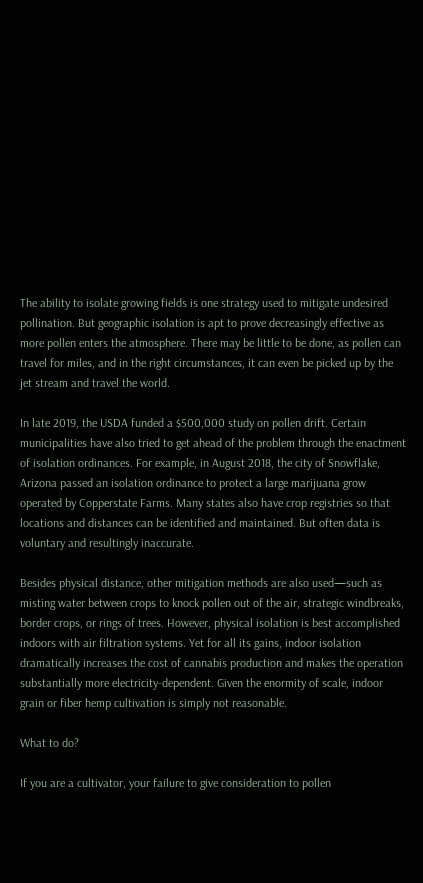The ability to isolate growing fields is one strategy used to mitigate undesired pollination. But geographic isolation is apt to prove decreasingly effective as more pollen enters the atmosphere. There may be little to be done, as pollen can travel for miles, and in the right circumstances, it can even be picked up by the jet stream and travel the world.

In late 2019, the USDA funded a $500,000 study on pollen drift. Certain municipalities have also tried to get ahead of the problem through the enactment of isolation ordinances. For example, in August 2018, the city of Snowflake, Arizona passed an isolation ordinance to protect a large marijuana grow operated by Copperstate Farms. Many states also have crop registries so that locations and distances can be identified and maintained. But often data is voluntary and resultingly inaccurate.

Besides physical distance, other mitigation methods are also used—such as misting water between crops to knock pollen out of the air, strategic windbreaks, border crops, or rings of trees. However, physical isolation is best accomplished indoors with air filtration systems. Yet for all its gains, indoor isolation dramatically increases the cost of cannabis production and makes the operation substantially more electricity-dependent. Given the enormity of scale, indoor grain or fiber hemp cultivation is simply not reasonable.

What to do?

If you are a cultivator, your failure to give consideration to pollen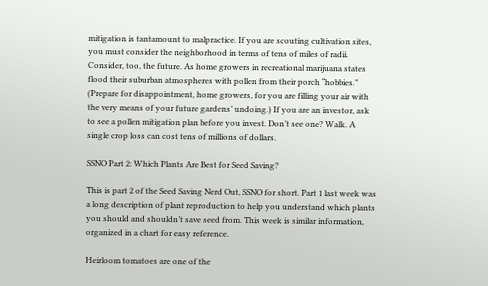mitigation is tantamount to malpractice. If you are scouting cultivation sites, you must consider the neighborhood in terms of tens of miles of radii. Consider, too, the future. As home growers in recreational marijuana states flood their suburban atmospheres with pollen from their porch “hobbies.” (Prepare for disappointment, home growers, for you are filling your air with the very means of your future gardens’ undoing.) If you are an investor, ask to see a pollen mitigation plan before you invest. Don’t see one? Walk. A single crop loss can cost tens of millions of dollars.

SSNO Part 2: Which Plants Are Best for Seed Saving?

This is part 2 of the Seed Saving Nerd Out, SSNO for short. Part 1 last week was a long description of plant reproduction to help you understand which plants you should and shouldn’t save seed from. This week is similar information, organized in a chart for easy reference.

Heirloom tomatoes are one of the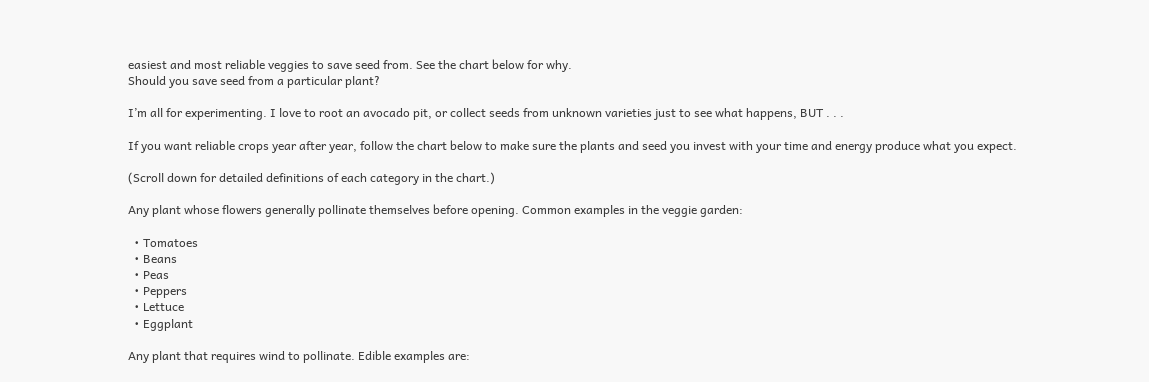easiest and most reliable veggies to save seed from. See the chart below for why.
Should you save seed from a particular plant?

I’m all for experimenting. I love to root an avocado pit, or collect seeds from unknown varieties just to see what happens, BUT . . .

If you want reliable crops year after year, follow the chart below to make sure the plants and seed you invest with your time and energy produce what you expect.

(Scroll down for detailed definitions of each category in the chart.)

Any plant whose flowers generally pollinate themselves before opening. Common examples in the veggie garden:

  • Tomatoes
  • Beans
  • Peas
  • Peppers
  • Lettuce
  • Eggplant

Any plant that requires wind to pollinate. Edible examples are: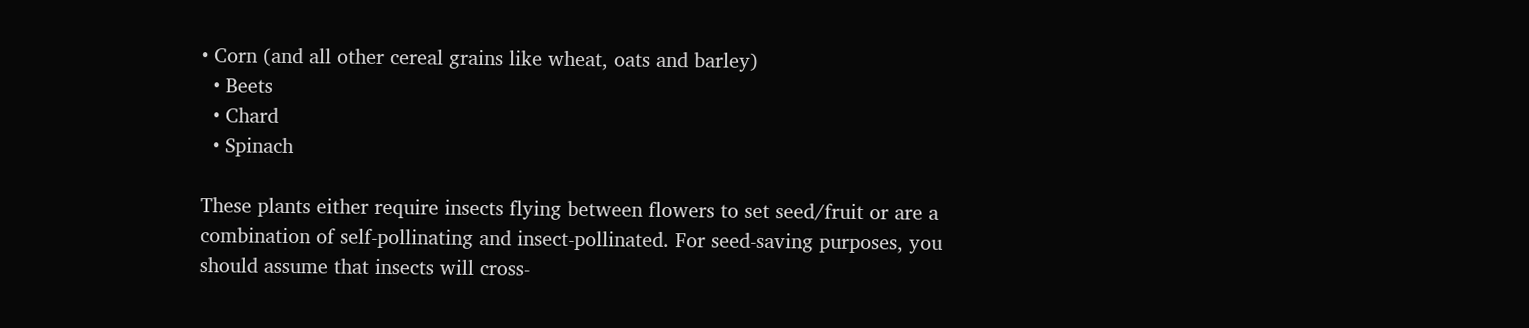• Corn (and all other cereal grains like wheat, oats and barley)
  • Beets
  • Chard
  • Spinach

These plants either require insects flying between flowers to set seed/fruit or are a combination of self-pollinating and insect-pollinated. For seed-saving purposes, you should assume that insects will cross-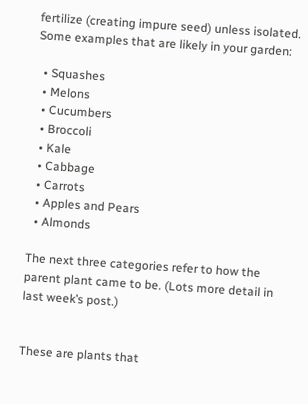fertilize (creating impure seed) unless isolated. Some examples that are likely in your garden:

  • Squashes
  • Melons
  • Cucumbers
  • Broccoli
  • Kale
  • Cabbage
  • Carrots
  • Apples and Pears
  • Almonds

The next three categories refer to how the parent plant came to be. (Lots more detail in last week’s post.)


These are plants that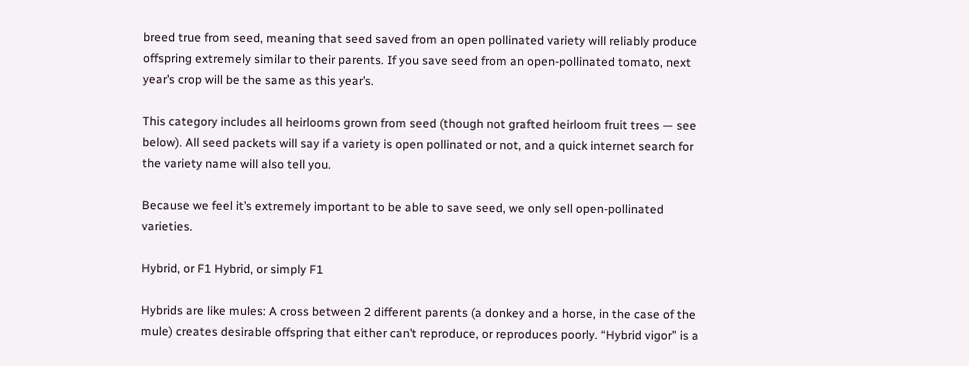breed true from seed, meaning that seed saved from an open pollinated variety will reliably produce offspring extremely similar to their parents. If you save seed from an open-pollinated tomato, next year’s crop will be the same as this year’s.

This category includes all heirlooms grown from seed (though not grafted heirloom fruit trees — see below). All seed packets will say if a variety is open pollinated or not, and a quick internet search for the variety name will also tell you.

Because we feel it’s extremely important to be able to save seed, we only sell open-pollinated varieties.

Hybrid, or F1 Hybrid, or simply F1

Hybrids are like mules: A cross between 2 different parents (a donkey and a horse, in the case of the mule) creates desirable offspring that either can’t reproduce, or reproduces poorly. “Hybrid vigor” is a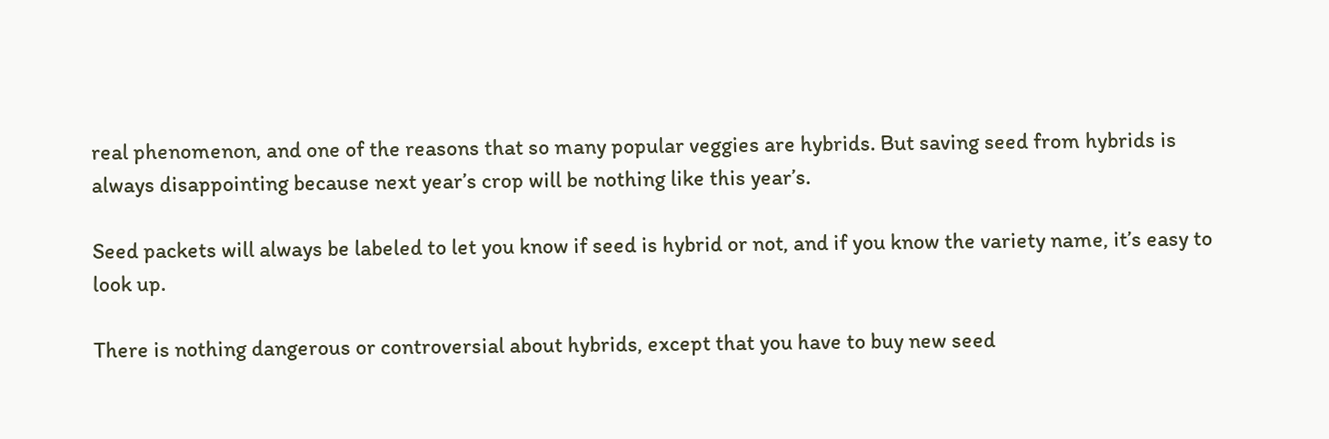real phenomenon, and one of the reasons that so many popular veggies are hybrids. But saving seed from hybrids is always disappointing because next year’s crop will be nothing like this year’s.

Seed packets will always be labeled to let you know if seed is hybrid or not, and if you know the variety name, it’s easy to look up.

There is nothing dangerous or controversial about hybrids, except that you have to buy new seed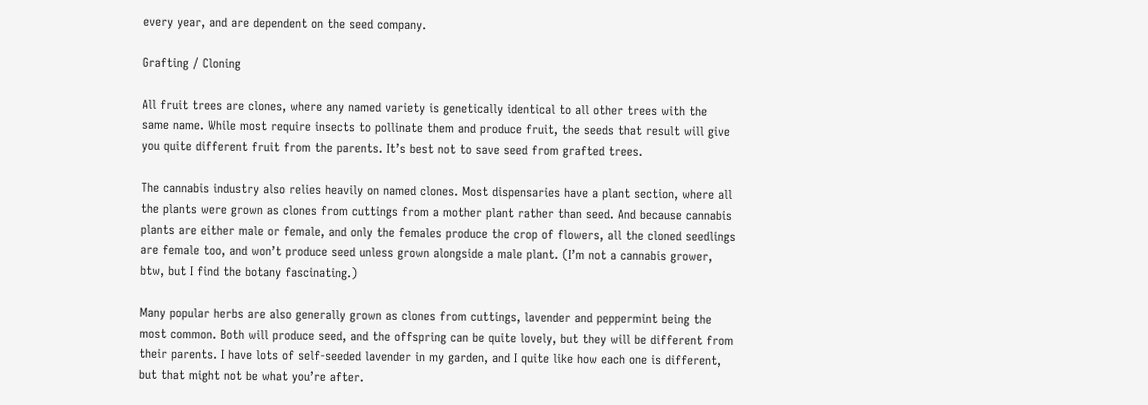every year, and are dependent on the seed company.

Grafting / Cloning

All fruit trees are clones, where any named variety is genetically identical to all other trees with the same name. While most require insects to pollinate them and produce fruit, the seeds that result will give you quite different fruit from the parents. It’s best not to save seed from grafted trees.

The cannabis industry also relies heavily on named clones. Most dispensaries have a plant section, where all the plants were grown as clones from cuttings from a mother plant rather than seed. And because cannabis plants are either male or female, and only the females produce the crop of flowers, all the cloned seedlings are female too, and won’t produce seed unless grown alongside a male plant. (I’m not a cannabis grower, btw, but I find the botany fascinating.)

Many popular herbs are also generally grown as clones from cuttings, lavender and peppermint being the most common. Both will produce seed, and the offspring can be quite lovely, but they will be different from their parents. I have lots of self-seeded lavender in my garden, and I quite like how each one is different, but that might not be what you’re after.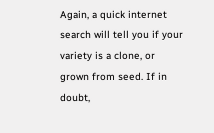Again, a quick internet search will tell you if your variety is a clone, or grown from seed. If in doubt,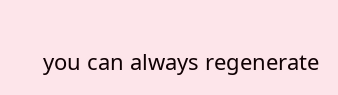you can always regenerate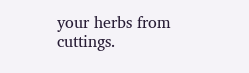your herbs from cuttings.